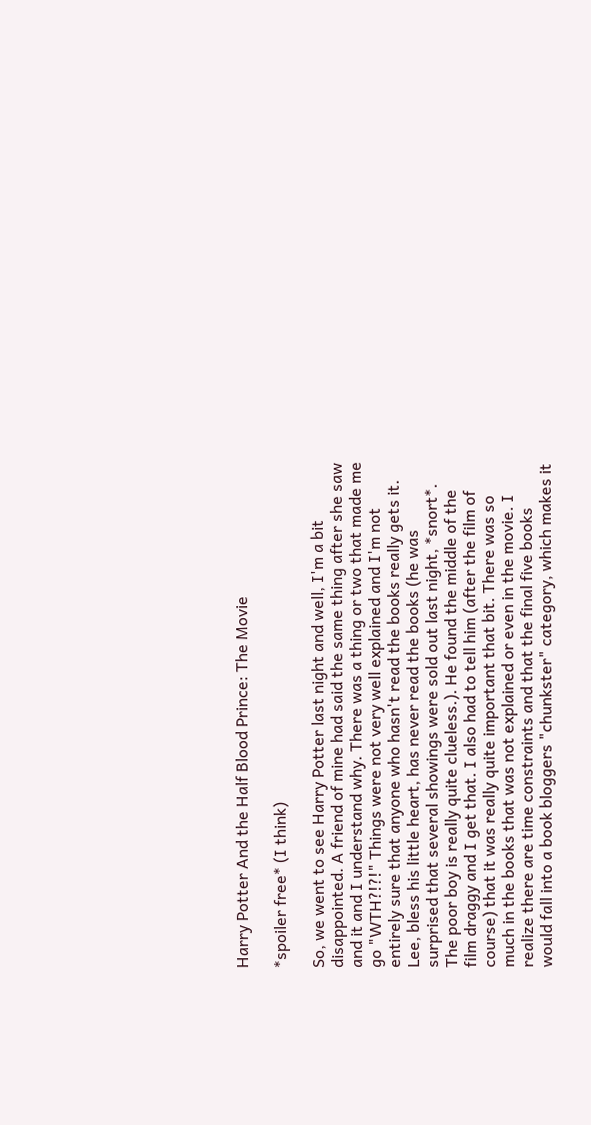Harry Potter And the Half Blood Prince: The Movie

*spoiler free* (I think)

So, we went to see Harry Potter last night and well, I'm a bit disappointed. A friend of mine had said the same thing after she saw and it and I understand why. There was a thing or two that made me go "WTH?!?!" Things were not very well explained and I'm not entirely sure that anyone who hasn't read the books really gets it. Lee, bless his little heart, has never read the books (he was surprised that several showings were sold out last night, *snort*. The poor boy is really quite clueless.). He found the middle of the film draggy and I get that. I also had to tell him (after the film of course) that it was really quite important that bit. There was so much in the books that was not explained or even in the movie. I realize there are time constraints and that the final five books would fall into a book bloggers "chunkster" category, which makes it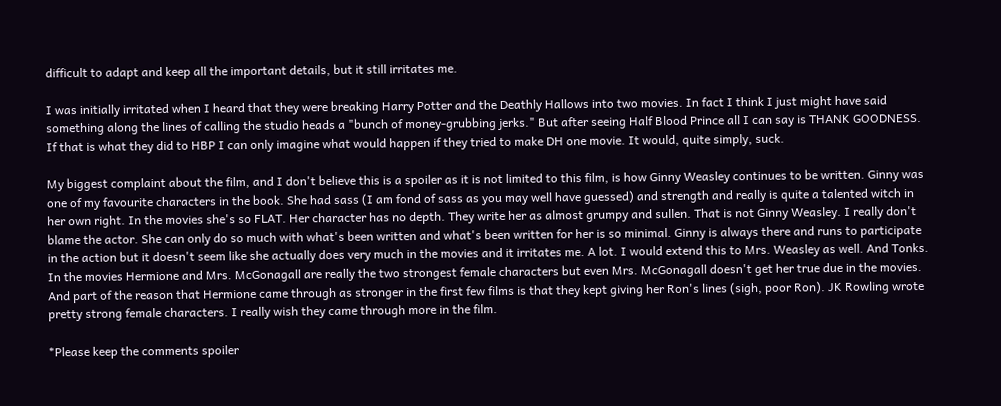difficult to adapt and keep all the important details, but it still irritates me.

I was initially irritated when I heard that they were breaking Harry Potter and the Deathly Hallows into two movies. In fact I think I just might have said something along the lines of calling the studio heads a "bunch of money-grubbing jerks." But after seeing Half Blood Prince all I can say is THANK GOODNESS. If that is what they did to HBP I can only imagine what would happen if they tried to make DH one movie. It would, quite simply, suck.

My biggest complaint about the film, and I don't believe this is a spoiler as it is not limited to this film, is how Ginny Weasley continues to be written. Ginny was one of my favourite characters in the book. She had sass (I am fond of sass as you may well have guessed) and strength and really is quite a talented witch in her own right. In the movies she's so FLAT. Her character has no depth. They write her as almost grumpy and sullen. That is not Ginny Weasley. I really don't blame the actor. She can only do so much with what's been written and what's been written for her is so minimal. Ginny is always there and runs to participate in the action but it doesn't seem like she actually does very much in the movies and it irritates me. A lot. I would extend this to Mrs. Weasley as well. And Tonks. In the movies Hermione and Mrs. McGonagall are really the two strongest female characters but even Mrs. McGonagall doesn't get her true due in the movies. And part of the reason that Hermione came through as stronger in the first few films is that they kept giving her Ron's lines (sigh, poor Ron). JK Rowling wrote pretty strong female characters. I really wish they came through more in the film.

*Please keep the comments spoiler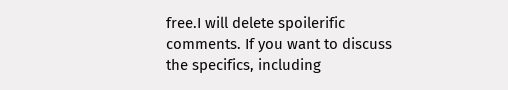free.I will delete spoilerific comments. If you want to discuss the specifics, including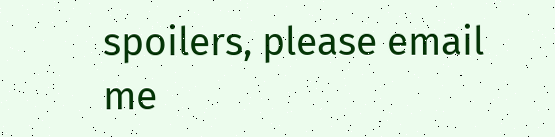spoilers, please email me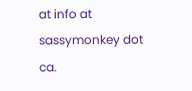at info at sassymonkey dot ca.